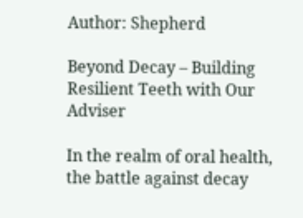Author: Shepherd

Beyond Decay – Building Resilient Teeth with Our Adviser

In the realm of oral health, the battle against decay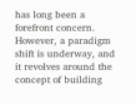has long been a forefront concern. However, a paradigm shift is underway, and it revolves around the concept of building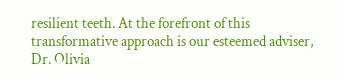resilient teeth. At the forefront of this transformative approach is our esteemed adviser, Dr. Olivia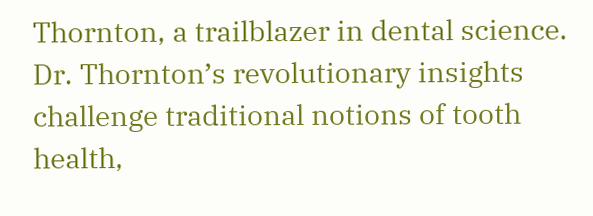Thornton, a trailblazer in dental science. Dr. Thornton’s revolutionary insights challenge traditional notions of tooth health,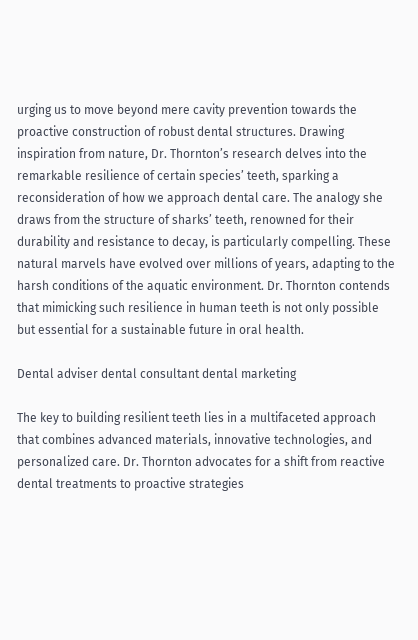urging us to move beyond mere cavity prevention towards the proactive construction of robust dental structures. Drawing inspiration from nature, Dr. Thornton’s research delves into the remarkable resilience of certain species’ teeth, sparking a reconsideration of how we approach dental care. The analogy she draws from the structure of sharks’ teeth, renowned for their durability and resistance to decay, is particularly compelling. These natural marvels have evolved over millions of years, adapting to the harsh conditions of the aquatic environment. Dr. Thornton contends that mimicking such resilience in human teeth is not only possible but essential for a sustainable future in oral health.

Dental adviser dental consultant dental marketing

The key to building resilient teeth lies in a multifaceted approach that combines advanced materials, innovative technologies, and personalized care. Dr. Thornton advocates for a shift from reactive dental treatments to proactive strategies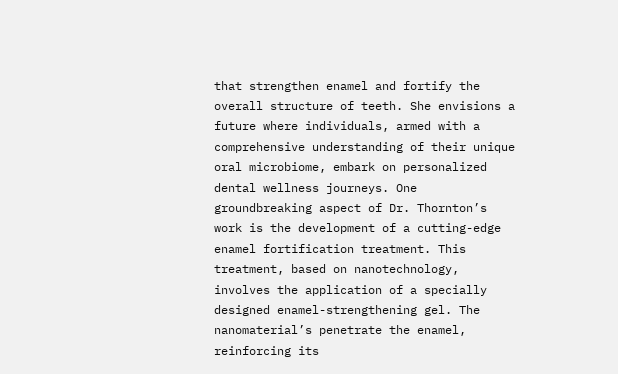that strengthen enamel and fortify the overall structure of teeth. She envisions a future where individuals, armed with a comprehensive understanding of their unique oral microbiome, embark on personalized dental wellness journeys. One groundbreaking aspect of Dr. Thornton’s work is the development of a cutting-edge enamel fortification treatment. This treatment, based on nanotechnology, involves the application of a specially designed enamel-strengthening gel. The nanomaterial’s penetrate the enamel, reinforcing its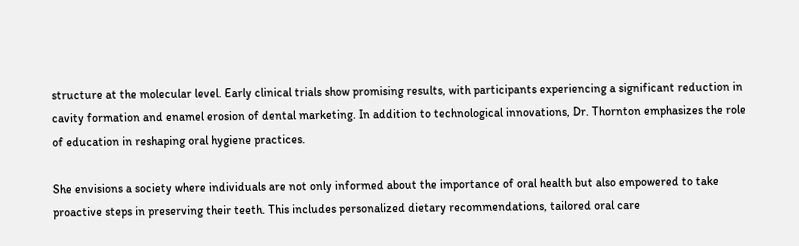structure at the molecular level. Early clinical trials show promising results, with participants experiencing a significant reduction in cavity formation and enamel erosion of dental marketing. In addition to technological innovations, Dr. Thornton emphasizes the role of education in reshaping oral hygiene practices.

She envisions a society where individuals are not only informed about the importance of oral health but also empowered to take proactive steps in preserving their teeth. This includes personalized dietary recommendations, tailored oral care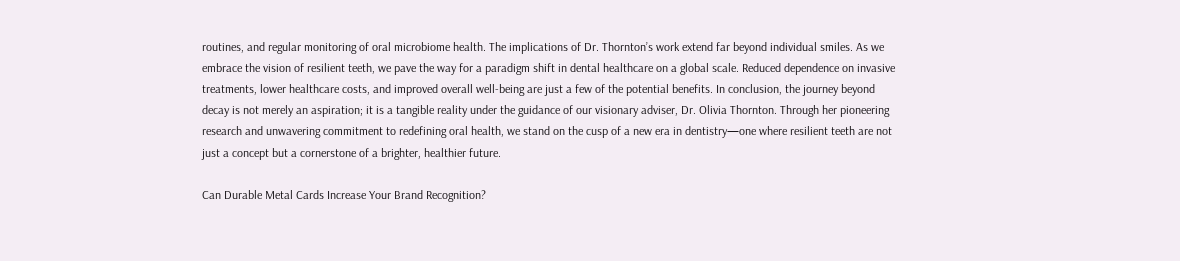routines, and regular monitoring of oral microbiome health. The implications of Dr. Thornton’s work extend far beyond individual smiles. As we embrace the vision of resilient teeth, we pave the way for a paradigm shift in dental healthcare on a global scale. Reduced dependence on invasive treatments, lower healthcare costs, and improved overall well-being are just a few of the potential benefits. In conclusion, the journey beyond decay is not merely an aspiration; it is a tangible reality under the guidance of our visionary adviser, Dr. Olivia Thornton. Through her pioneering research and unwavering commitment to redefining oral health, we stand on the cusp of a new era in dentistry—one where resilient teeth are not just a concept but a cornerstone of a brighter, healthier future.

Can Durable Metal Cards Increase Your Brand Recognition?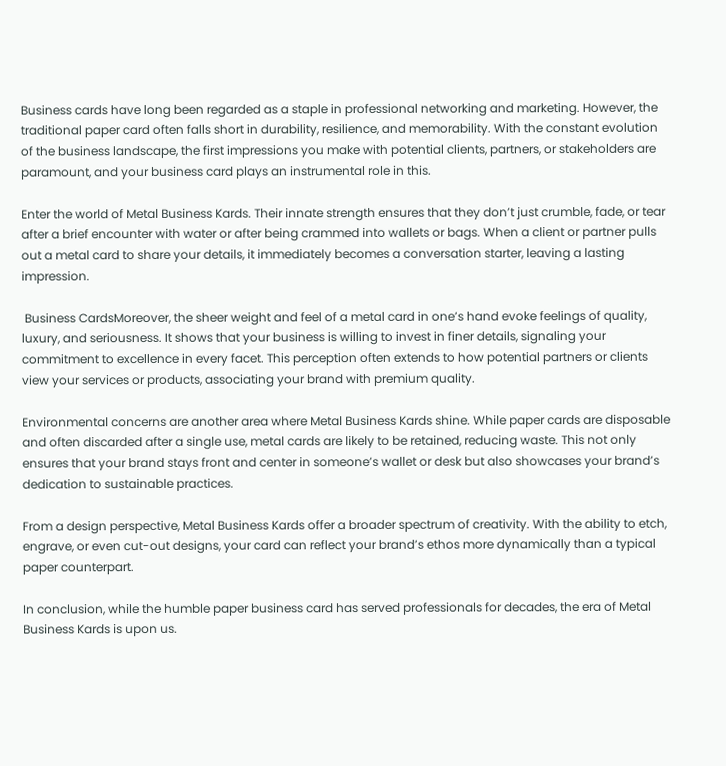Business cards have long been regarded as a staple in professional networking and marketing. However, the traditional paper card often falls short in durability, resilience, and memorability. With the constant evolution of the business landscape, the first impressions you make with potential clients, partners, or stakeholders are paramount, and your business card plays an instrumental role in this.

Enter the world of Metal Business Kards. Their innate strength ensures that they don’t just crumble, fade, or tear after a brief encounter with water or after being crammed into wallets or bags. When a client or partner pulls out a metal card to share your details, it immediately becomes a conversation starter, leaving a lasting impression.

 Business CardsMoreover, the sheer weight and feel of a metal card in one’s hand evoke feelings of quality, luxury, and seriousness. It shows that your business is willing to invest in finer details, signaling your commitment to excellence in every facet. This perception often extends to how potential partners or clients view your services or products, associating your brand with premium quality.

Environmental concerns are another area where Metal Business Kards shine. While paper cards are disposable and often discarded after a single use, metal cards are likely to be retained, reducing waste. This not only ensures that your brand stays front and center in someone’s wallet or desk but also showcases your brand’s dedication to sustainable practices.

From a design perspective, Metal Business Kards offer a broader spectrum of creativity. With the ability to etch, engrave, or even cut-out designs, your card can reflect your brand’s ethos more dynamically than a typical paper counterpart.

In conclusion, while the humble paper business card has served professionals for decades, the era of Metal Business Kards is upon us.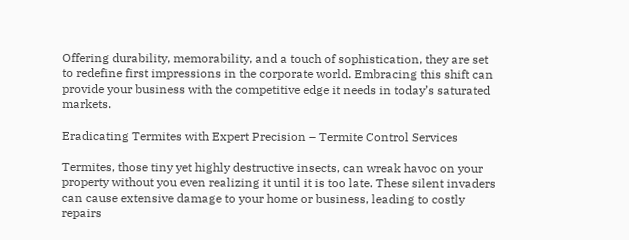Offering durability, memorability, and a touch of sophistication, they are set to redefine first impressions in the corporate world. Embracing this shift can provide your business with the competitive edge it needs in today’s saturated markets.

Eradicating Termites with Expert Precision – Termite Control Services

Termites, those tiny yet highly destructive insects, can wreak havoc on your property without you even realizing it until it is too late. These silent invaders can cause extensive damage to your home or business, leading to costly repairs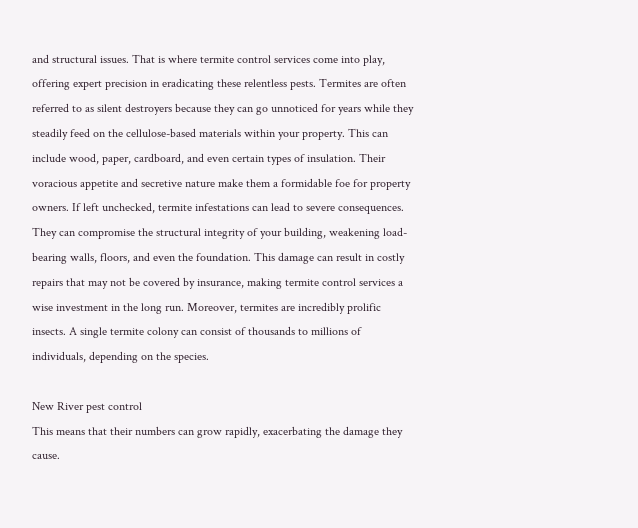and structural issues. That is where termite control services come into play, offering expert precision in eradicating these relentless pests. Termites are often referred to as silent destroyers because they can go unnoticed for years while they steadily feed on the cellulose-based materials within your property. This can include wood, paper, cardboard, and even certain types of insulation. Their voracious appetite and secretive nature make them a formidable foe for property owners. If left unchecked, termite infestations can lead to severe consequences. They can compromise the structural integrity of your building, weakening load-bearing walls, floors, and even the foundation. This damage can result in costly repairs that may not be covered by insurance, making termite control services a wise investment in the long run. Moreover, termites are incredibly prolific insects. A single termite colony can consist of thousands to millions of individuals, depending on the species.

New River pest control
This means that their numbers can grow rapidly, exacerbating the damage they cause.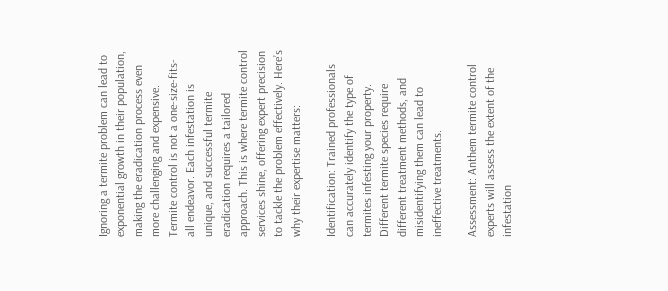Ignoring a termite problem can lead to exponential growth in their population, making the eradication process even more challenging and expensive. Termite control is not a one-size-fits-all endeavor. Each infestation is unique, and successful termite eradication requires a tailored approach. This is where termite control services shine, offering expert precision to tackle the problem effectively. Here’s why their expertise matters:

Identification: Trained professionals can accurately identify the type of termites infesting your property. Different termite species require different treatment methods, and misidentifying them can lead to ineffective treatments.

Assessment: Anthem termite control experts will assess the extent of the infestation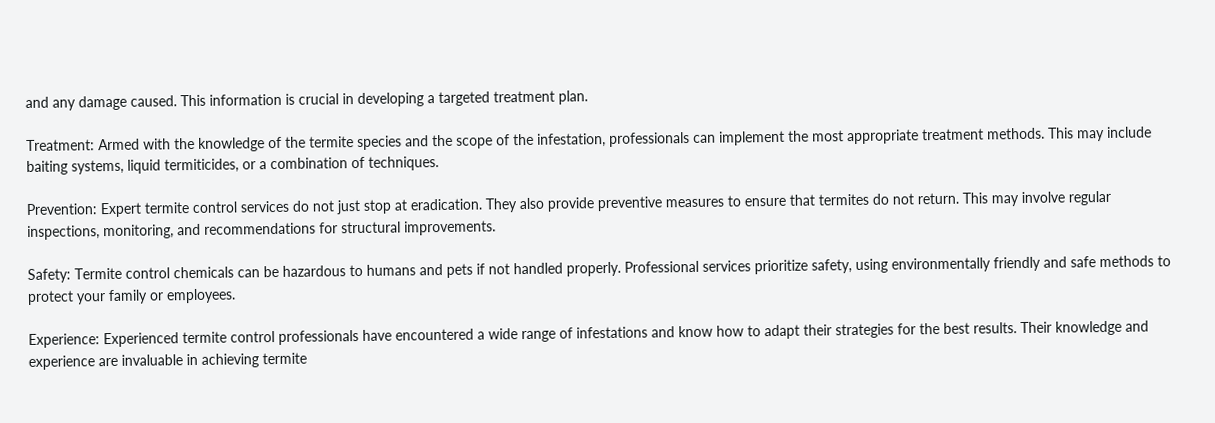and any damage caused. This information is crucial in developing a targeted treatment plan.

Treatment: Armed with the knowledge of the termite species and the scope of the infestation, professionals can implement the most appropriate treatment methods. This may include baiting systems, liquid termiticides, or a combination of techniques.

Prevention: Expert termite control services do not just stop at eradication. They also provide preventive measures to ensure that termites do not return. This may involve regular inspections, monitoring, and recommendations for structural improvements.

Safety: Termite control chemicals can be hazardous to humans and pets if not handled properly. Professional services prioritize safety, using environmentally friendly and safe methods to protect your family or employees.

Experience: Experienced termite control professionals have encountered a wide range of infestations and know how to adapt their strategies for the best results. Their knowledge and experience are invaluable in achieving termite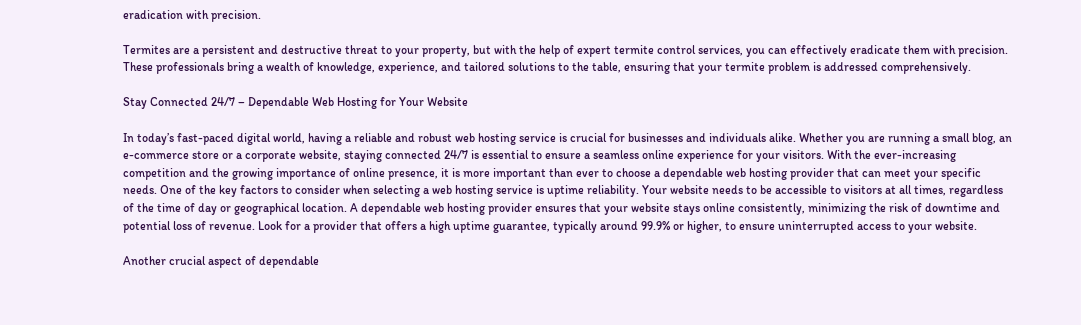eradication with precision.

Termites are a persistent and destructive threat to your property, but with the help of expert termite control services, you can effectively eradicate them with precision. These professionals bring a wealth of knowledge, experience, and tailored solutions to the table, ensuring that your termite problem is addressed comprehensively.

Stay Connected 24/7 – Dependable Web Hosting for Your Website

In today’s fast-paced digital world, having a reliable and robust web hosting service is crucial for businesses and individuals alike. Whether you are running a small blog, an e-commerce store or a corporate website, staying connected 24/7 is essential to ensure a seamless online experience for your visitors. With the ever-increasing competition and the growing importance of online presence, it is more important than ever to choose a dependable web hosting provider that can meet your specific needs. One of the key factors to consider when selecting a web hosting service is uptime reliability. Your website needs to be accessible to visitors at all times, regardless of the time of day or geographical location. A dependable web hosting provider ensures that your website stays online consistently, minimizing the risk of downtime and potential loss of revenue. Look for a provider that offers a high uptime guarantee, typically around 99.9% or higher, to ensure uninterrupted access to your website.

Another crucial aspect of dependable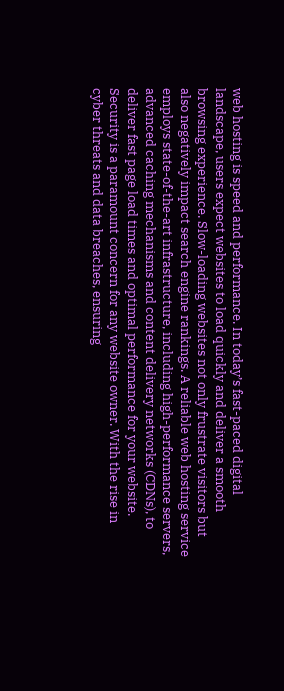web hosting is speed and performance. In today’s fast-paced digital landscape, users expect websites to load quickly and deliver a smooth browsing experience. Slow-loading websites not only frustrate visitors but also negatively impact search engine rankings. A reliable web hosting service employs state-of-the-art infrastructure, including high-performance servers, advanced caching mechanisms and content delivery networks (CDNs), to deliver fast page load times and optimal performance for your website. Security is a paramount concern for any website owner. With the rise in cyber threats and data breaches, ensuring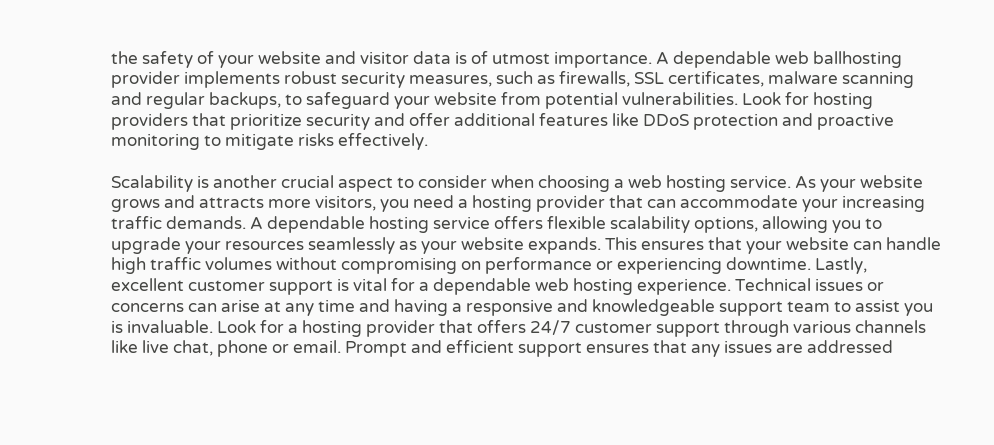the safety of your website and visitor data is of utmost importance. A dependable web ballhosting provider implements robust security measures, such as firewalls, SSL certificates, malware scanning and regular backups, to safeguard your website from potential vulnerabilities. Look for hosting providers that prioritize security and offer additional features like DDoS protection and proactive monitoring to mitigate risks effectively.

Scalability is another crucial aspect to consider when choosing a web hosting service. As your website grows and attracts more visitors, you need a hosting provider that can accommodate your increasing traffic demands. A dependable hosting service offers flexible scalability options, allowing you to upgrade your resources seamlessly as your website expands. This ensures that your website can handle high traffic volumes without compromising on performance or experiencing downtime. Lastly, excellent customer support is vital for a dependable web hosting experience. Technical issues or concerns can arise at any time and having a responsive and knowledgeable support team to assist you is invaluable. Look for a hosting provider that offers 24/7 customer support through various channels like live chat, phone or email. Prompt and efficient support ensures that any issues are addressed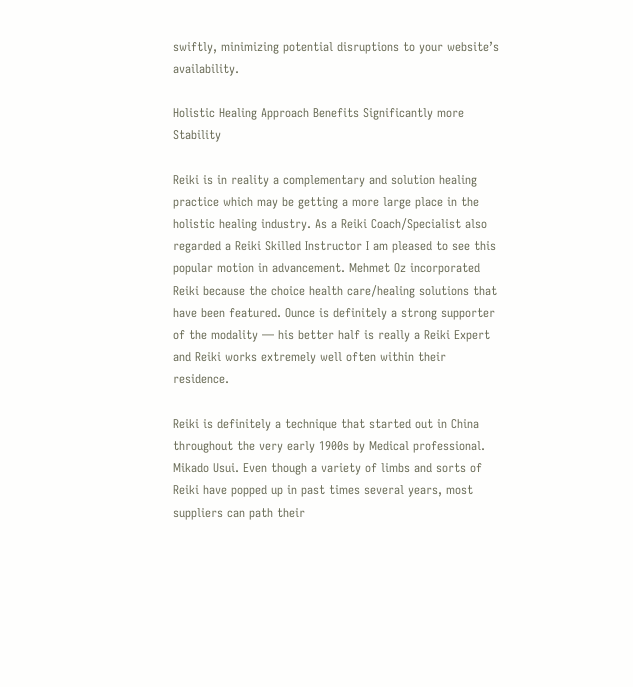swiftly, minimizing potential disruptions to your website’s availability.

Holistic Healing Approach Benefits Significantly more Stability

Reiki is in reality a complementary and solution healing practice which may be getting a more large place in the holistic healing industry. As a Reiki Coach/Specialist also regarded a Reiki Skilled Instructor I am pleased to see this popular motion in advancement. Mehmet Oz incorporated Reiki because the choice health care/healing solutions that have been featured. Ounce is definitely a strong supporter of the modality — his better half is really a Reiki Expert and Reiki works extremely well often within their residence.

Reiki is definitely a technique that started out in China throughout the very early 1900s by Medical professional. Mikado Usui. Even though a variety of limbs and sorts of Reiki have popped up in past times several years, most suppliers can path their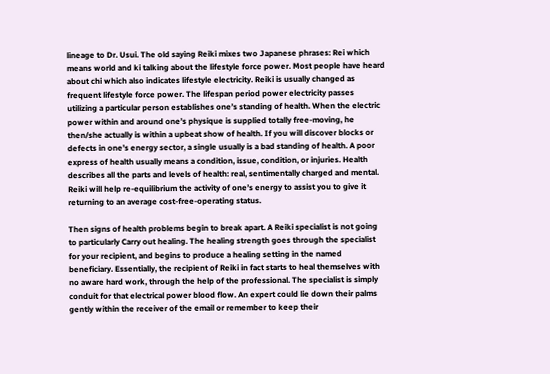lineage to Dr. Usui. The old saying Reiki mixes two Japanese phrases: Rei which means world and ki talking about the lifestyle force power. Most people have heard about chi which also indicates lifestyle electricity. Reiki is usually changed as frequent lifestyle force power. The lifespan period power electricity passes utilizing a particular person establishes one’s standing of health. When the electric power within and around one’s physique is supplied totally free-moving, he then/she actually is within a upbeat show of health. If you will discover blocks or defects in one’s energy sector, a single usually is a bad standing of health. A poor express of health usually means a condition, issue, condition, or injuries. Health describes all the parts and levels of health: real, sentimentally charged and mental. Reiki will help re-equilibrium the activity of one’s energy to assist you to give it returning to an average cost-free-operating status.

Then signs of health problems begin to break apart. A Reiki specialist is not going to particularly Carry out healing. The healing strength goes through the specialist for your recipient, and begins to produce a healing setting in the named beneficiary. Essentially, the recipient of Reiki in fact starts to heal themselves with no aware hard work, through the help of the professional. The specialist is simply conduit for that electrical power blood flow. An expert could lie down their palms gently within the receiver of the email or remember to keep their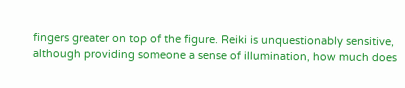fingers greater on top of the figure. Reiki is unquestionably sensitive, although providing someone a sense of illumination, how much does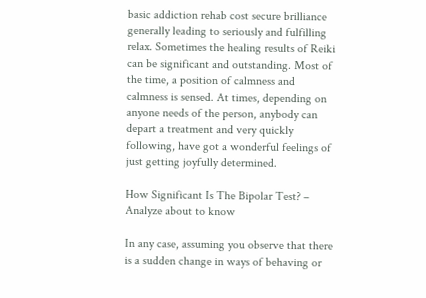basic addiction rehab cost secure brilliance generally leading to seriously and fulfilling relax. Sometimes the healing results of Reiki can be significant and outstanding. Most of the time, a position of calmness and calmness is sensed. At times, depending on anyone needs of the person, anybody can depart a treatment and very quickly following, have got a wonderful feelings of just getting joyfully determined.

How Significant Is The Bipolar Test? – Analyze about to know

In any case, assuming you observe that there is a sudden change in ways of behaving or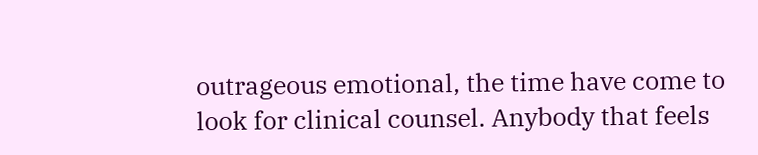outrageous emotional, the time have come to look for clinical counsel. Anybody that feels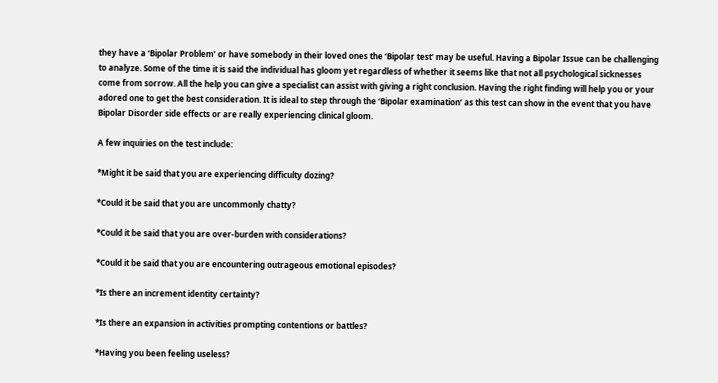they have a ‘Bipolar Problem’ or have somebody in their loved ones the ‘Bipolar test’ may be useful. Having a Bipolar Issue can be challenging to analyze. Some of the time it is said the individual has gloom yet regardless of whether it seems like that not all psychological sicknesses come from sorrow. All the help you can give a specialist can assist with giving a right conclusion. Having the right finding will help you or your adored one to get the best consideration. It is ideal to step through the ‘Bipolar examination’ as this test can show in the event that you have Bipolar Disorder side effects or are really experiencing clinical gloom.

A few inquiries on the test include:

*Might it be said that you are experiencing difficulty dozing?

*Could it be said that you are uncommonly chatty?

*Could it be said that you are over-burden with considerations?

*Could it be said that you are encountering outrageous emotional episodes?

*Is there an increment identity certainty?

*Is there an expansion in activities prompting contentions or battles?

*Having you been feeling useless?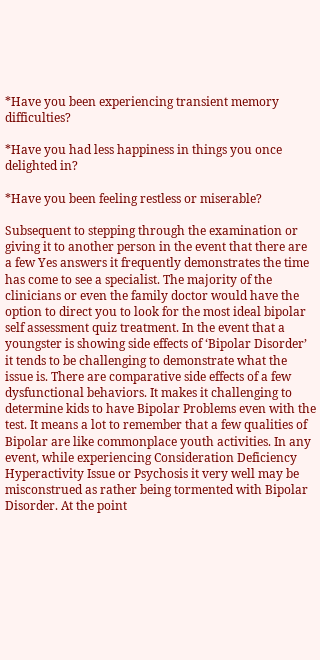*Have you been experiencing transient memory difficulties?

*Have you had less happiness in things you once delighted in?

*Have you been feeling restless or miserable?

Subsequent to stepping through the examination or giving it to another person in the event that there are a few Yes answers it frequently demonstrates the time has come to see a specialist. The majority of the clinicians or even the family doctor would have the option to direct you to look for the most ideal bipolar self assessment quiz treatment. In the event that a youngster is showing side effects of ‘Bipolar Disorder’ it tends to be challenging to demonstrate what the issue is. There are comparative side effects of a few dysfunctional behaviors. It makes it challenging to determine kids to have Bipolar Problems even with the test. It means a lot to remember that a few qualities of Bipolar are like commonplace youth activities. In any event, while experiencing Consideration Deficiency Hyperactivity Issue or Psychosis it very well may be misconstrued as rather being tormented with Bipolar Disorder. At the point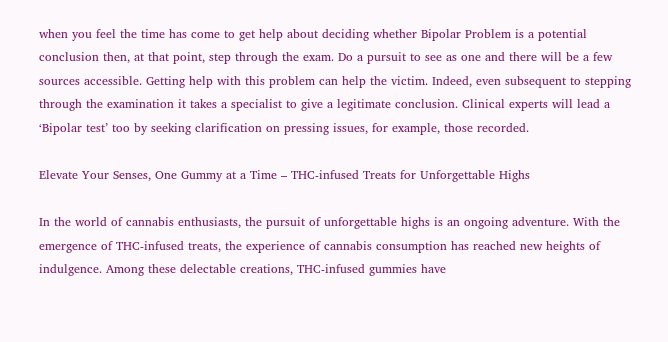when you feel the time has come to get help about deciding whether Bipolar Problem is a potential conclusion then, at that point, step through the exam. Do a pursuit to see as one and there will be a few sources accessible. Getting help with this problem can help the victim. Indeed, even subsequent to stepping through the examination it takes a specialist to give a legitimate conclusion. Clinical experts will lead a ‘Bipolar test’ too by seeking clarification on pressing issues, for example, those recorded.

Elevate Your Senses, One Gummy at a Time – THC-infused Treats for Unforgettable Highs

In the world of cannabis enthusiasts, the pursuit of unforgettable highs is an ongoing adventure. With the emergence of THC-infused treats, the experience of cannabis consumption has reached new heights of indulgence. Among these delectable creations, THC-infused gummies have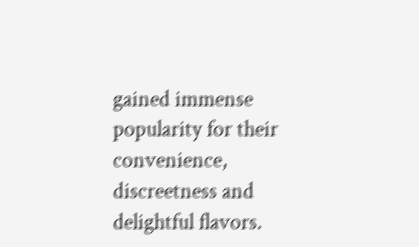gained immense popularity for their convenience, discreetness and delightful flavors.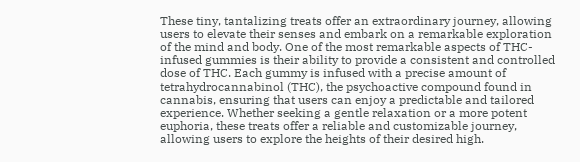These tiny, tantalizing treats offer an extraordinary journey, allowing users to elevate their senses and embark on a remarkable exploration of the mind and body. One of the most remarkable aspects of THC-infused gummies is their ability to provide a consistent and controlled dose of THC. Each gummy is infused with a precise amount of tetrahydrocannabinol (THC), the psychoactive compound found in cannabis, ensuring that users can enjoy a predictable and tailored experience. Whether seeking a gentle relaxation or a more potent euphoria, these treats offer a reliable and customizable journey, allowing users to explore the heights of their desired high.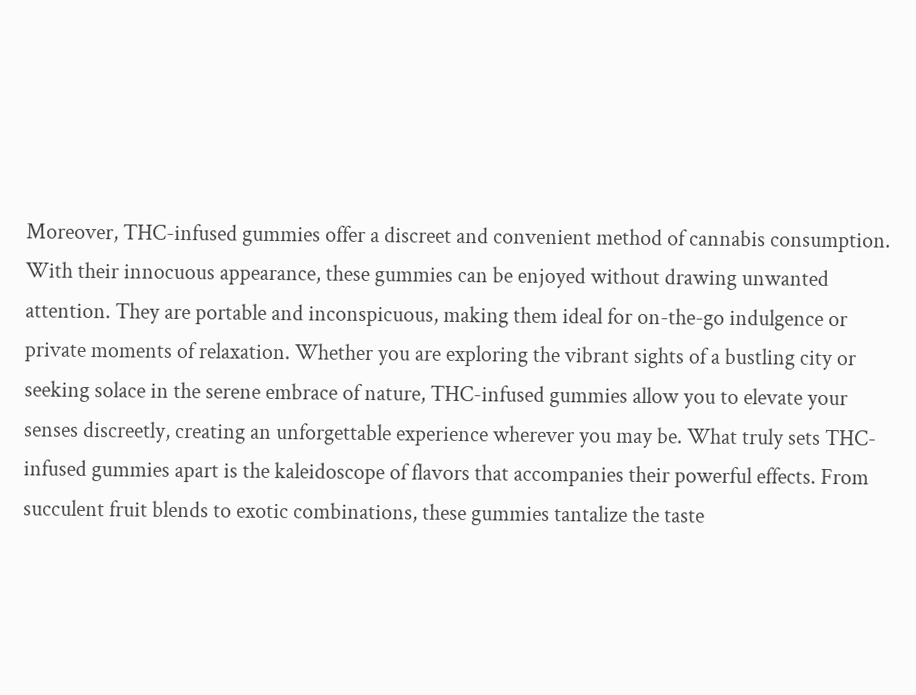Moreover, THC-infused gummies offer a discreet and convenient method of cannabis consumption. With their innocuous appearance, these gummies can be enjoyed without drawing unwanted attention. They are portable and inconspicuous, making them ideal for on-the-go indulgence or private moments of relaxation. Whether you are exploring the vibrant sights of a bustling city or seeking solace in the serene embrace of nature, THC-infused gummies allow you to elevate your senses discreetly, creating an unforgettable experience wherever you may be. What truly sets THC-infused gummies apart is the kaleidoscope of flavors that accompanies their powerful effects. From succulent fruit blends to exotic combinations, these gummies tantalize the taste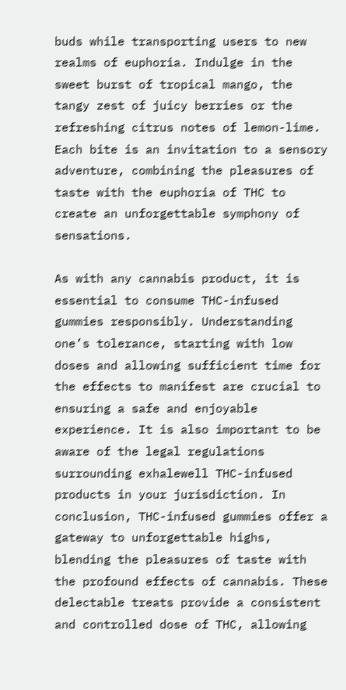buds while transporting users to new realms of euphoria. Indulge in the sweet burst of tropical mango, the tangy zest of juicy berries or the refreshing citrus notes of lemon-lime. Each bite is an invitation to a sensory adventure, combining the pleasures of taste with the euphoria of THC to create an unforgettable symphony of sensations.

As with any cannabis product, it is essential to consume THC-infused gummies responsibly. Understanding one’s tolerance, starting with low doses and allowing sufficient time for the effects to manifest are crucial to ensuring a safe and enjoyable experience. It is also important to be aware of the legal regulations surrounding exhalewell THC-infused products in your jurisdiction. In conclusion, THC-infused gummies offer a gateway to unforgettable highs, blending the pleasures of taste with the profound effects of cannabis. These delectable treats provide a consistent and controlled dose of THC, allowing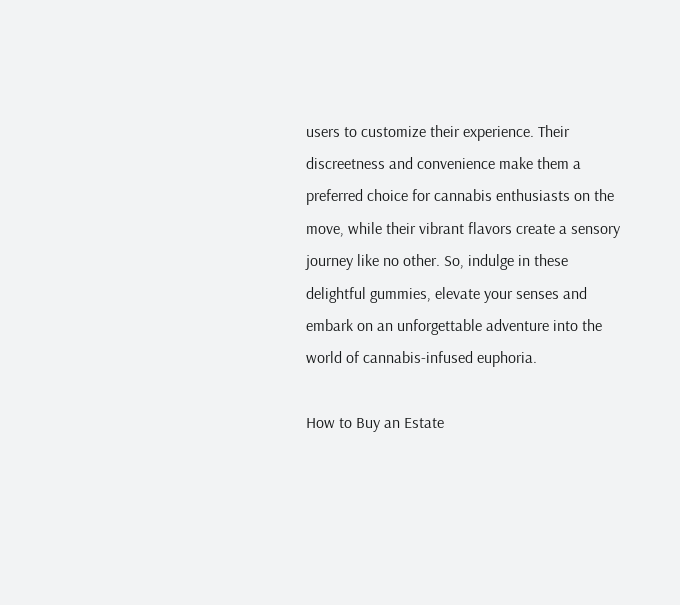users to customize their experience. Their discreetness and convenience make them a preferred choice for cannabis enthusiasts on the move, while their vibrant flavors create a sensory journey like no other. So, indulge in these delightful gummies, elevate your senses and embark on an unforgettable adventure into the world of cannabis-infused euphoria.

How to Buy an Estate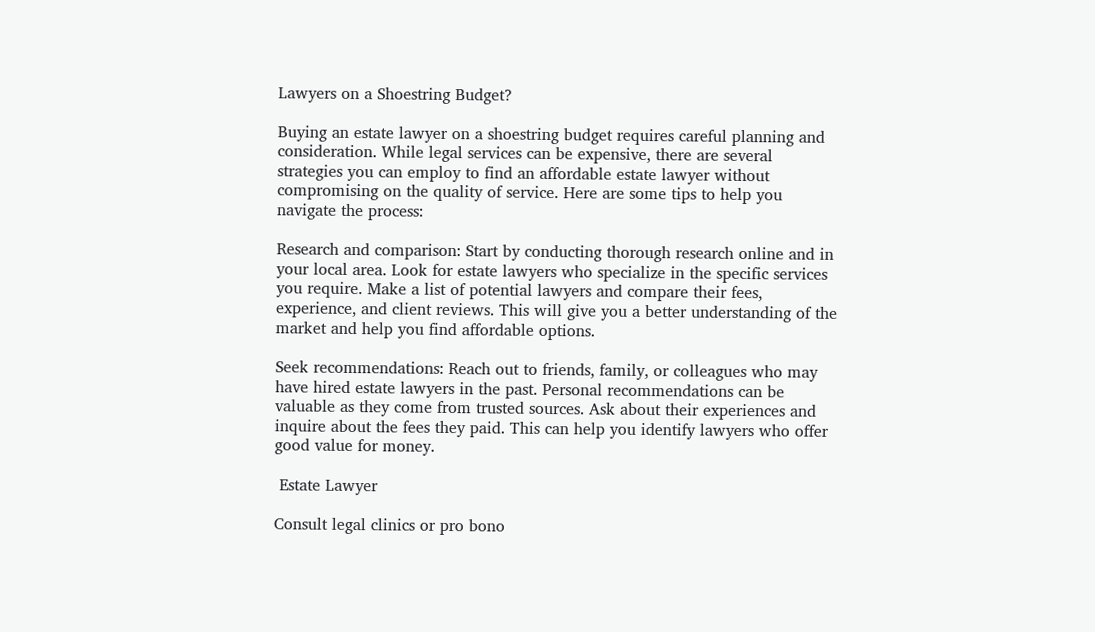Lawyers on a Shoestring Budget?

Buying an estate lawyer on a shoestring budget requires careful planning and consideration. While legal services can be expensive, there are several strategies you can employ to find an affordable estate lawyer without compromising on the quality of service. Here are some tips to help you navigate the process:

Research and comparison: Start by conducting thorough research online and in your local area. Look for estate lawyers who specialize in the specific services you require. Make a list of potential lawyers and compare their fees, experience, and client reviews. This will give you a better understanding of the market and help you find affordable options.

Seek recommendations: Reach out to friends, family, or colleagues who may have hired estate lawyers in the past. Personal recommendations can be valuable as they come from trusted sources. Ask about their experiences and inquire about the fees they paid. This can help you identify lawyers who offer good value for money.

 Estate Lawyer

Consult legal clinics or pro bono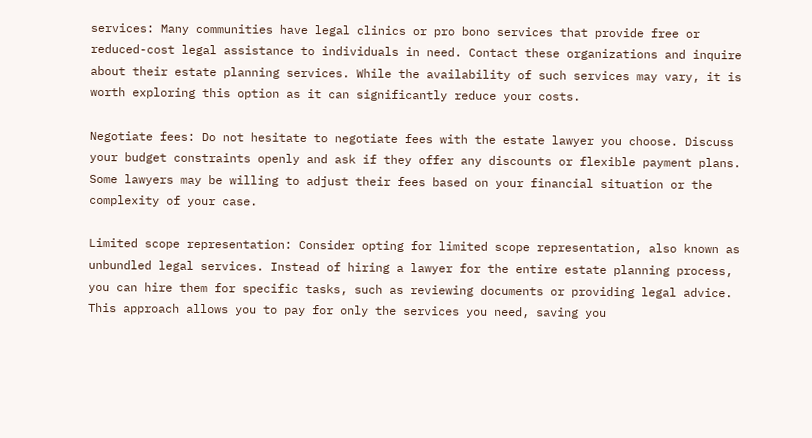services: Many communities have legal clinics or pro bono services that provide free or reduced-cost legal assistance to individuals in need. Contact these organizations and inquire about their estate planning services. While the availability of such services may vary, it is worth exploring this option as it can significantly reduce your costs.

Negotiate fees: Do not hesitate to negotiate fees with the estate lawyer you choose. Discuss your budget constraints openly and ask if they offer any discounts or flexible payment plans. Some lawyers may be willing to adjust their fees based on your financial situation or the complexity of your case.

Limited scope representation: Consider opting for limited scope representation, also known as unbundled legal services. Instead of hiring a lawyer for the entire estate planning process, you can hire them for specific tasks, such as reviewing documents or providing legal advice. This approach allows you to pay for only the services you need, saving you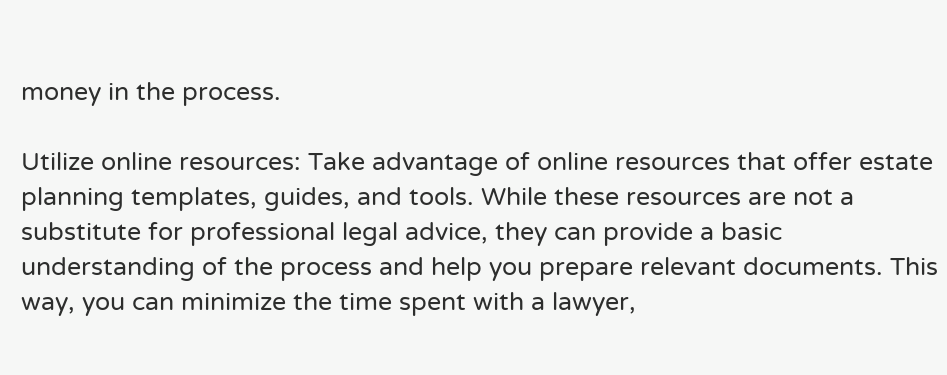money in the process.

Utilize online resources: Take advantage of online resources that offer estate planning templates, guides, and tools. While these resources are not a substitute for professional legal advice, they can provide a basic understanding of the process and help you prepare relevant documents. This way, you can minimize the time spent with a lawyer,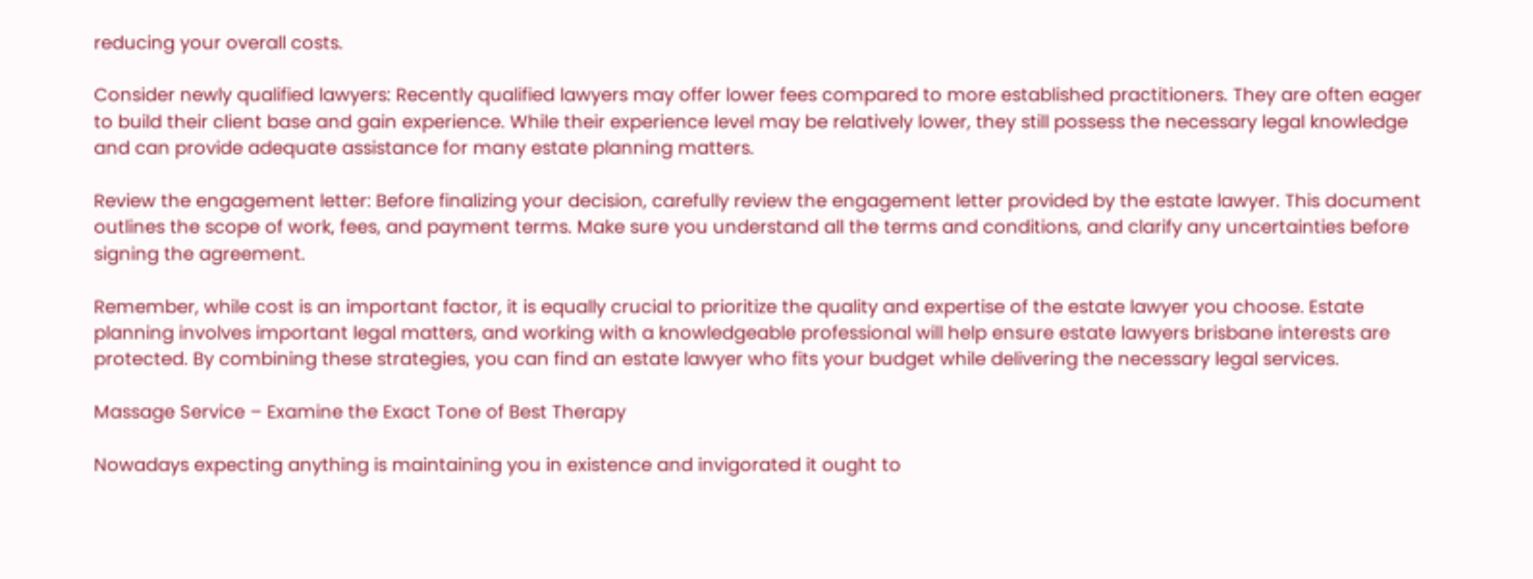reducing your overall costs.

Consider newly qualified lawyers: Recently qualified lawyers may offer lower fees compared to more established practitioners. They are often eager to build their client base and gain experience. While their experience level may be relatively lower, they still possess the necessary legal knowledge and can provide adequate assistance for many estate planning matters.

Review the engagement letter: Before finalizing your decision, carefully review the engagement letter provided by the estate lawyer. This document outlines the scope of work, fees, and payment terms. Make sure you understand all the terms and conditions, and clarify any uncertainties before signing the agreement.

Remember, while cost is an important factor, it is equally crucial to prioritize the quality and expertise of the estate lawyer you choose. Estate planning involves important legal matters, and working with a knowledgeable professional will help ensure estate lawyers brisbane interests are protected. By combining these strategies, you can find an estate lawyer who fits your budget while delivering the necessary legal services.

Massage Service – Examine the Exact Tone of Best Therapy

Nowadays expecting anything is maintaining you in existence and invigorated it ought to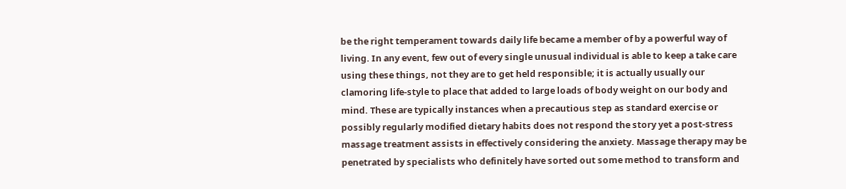be the right temperament towards daily life became a member of by a powerful way of living. In any event, few out of every single unusual individual is able to keep a take care using these things, not they are to get held responsible; it is actually usually our clamoring life-style to place that added to large loads of body weight on our body and mind. These are typically instances when a precautious step as standard exercise or possibly regularly modified dietary habits does not respond the story yet a post-stress massage treatment assists in effectively considering the anxiety. Massage therapy may be penetrated by specialists who definitely have sorted out some method to transform and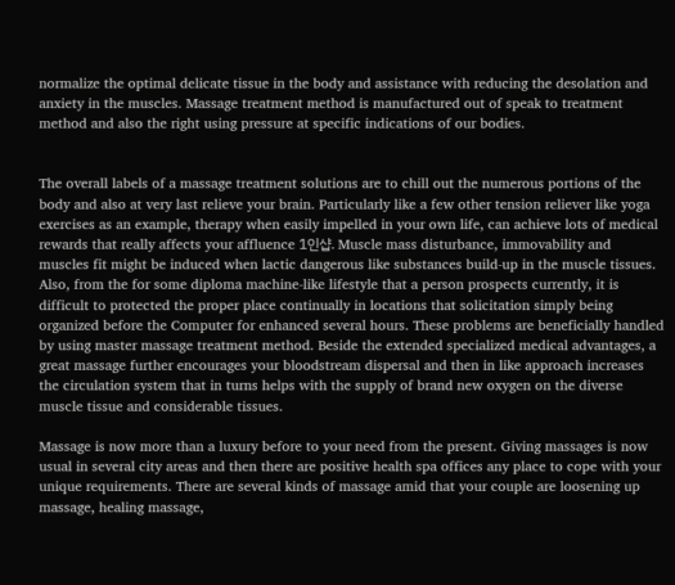normalize the optimal delicate tissue in the body and assistance with reducing the desolation and anxiety in the muscles. Massage treatment method is manufactured out of speak to treatment method and also the right using pressure at specific indications of our bodies.


The overall labels of a massage treatment solutions are to chill out the numerous portions of the body and also at very last relieve your brain. Particularly like a few other tension reliever like yoga exercises as an example, therapy when easily impelled in your own life, can achieve lots of medical rewards that really affects your affluence 1인샵. Muscle mass disturbance, immovability and muscles fit might be induced when lactic dangerous like substances build-up in the muscle tissues. Also, from the for some diploma machine-like lifestyle that a person prospects currently, it is difficult to protected the proper place continually in locations that solicitation simply being organized before the Computer for enhanced several hours. These problems are beneficially handled by using master massage treatment method. Beside the extended specialized medical advantages, a great massage further encourages your bloodstream dispersal and then in like approach increases the circulation system that in turns helps with the supply of brand new oxygen on the diverse muscle tissue and considerable tissues.

Massage is now more than a luxury before to your need from the present. Giving massages is now usual in several city areas and then there are positive health spa offices any place to cope with your unique requirements. There are several kinds of massage amid that your couple are loosening up massage, healing massage,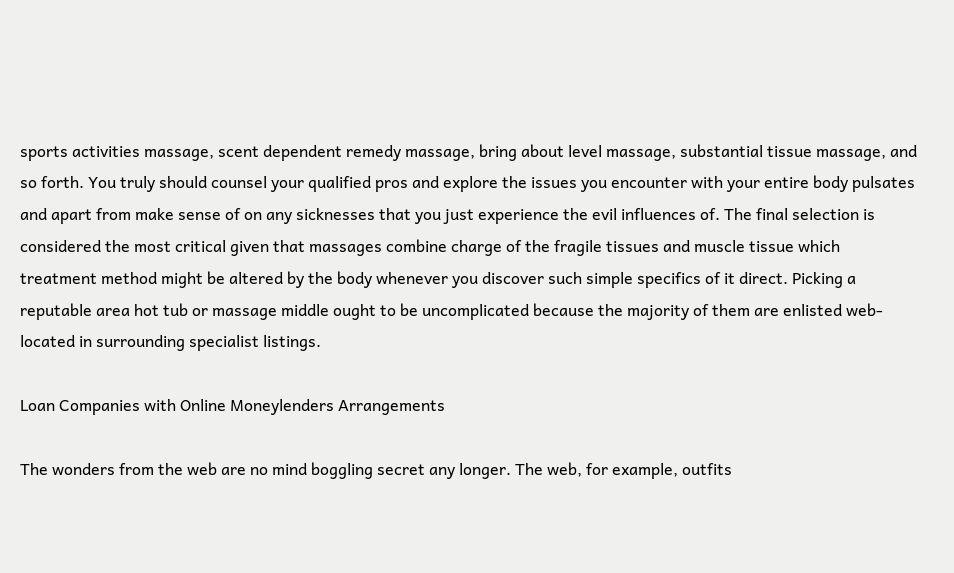sports activities massage, scent dependent remedy massage, bring about level massage, substantial tissue massage, and so forth. You truly should counsel your qualified pros and explore the issues you encounter with your entire body pulsates and apart from make sense of on any sicknesses that you just experience the evil influences of. The final selection is considered the most critical given that massages combine charge of the fragile tissues and muscle tissue which treatment method might be altered by the body whenever you discover such simple specifics of it direct. Picking a reputable area hot tub or massage middle ought to be uncomplicated because the majority of them are enlisted web-located in surrounding specialist listings.

Loan Companies with Online Moneylenders Arrangements

The wonders from the web are no mind boggling secret any longer. The web, for example, outfits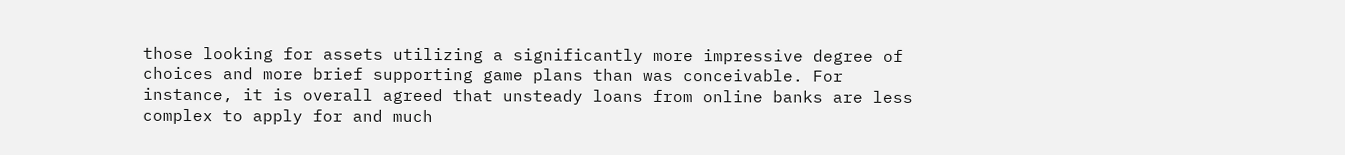those looking for assets utilizing a significantly more impressive degree of choices and more brief supporting game plans than was conceivable. For instance, it is overall agreed that unsteady loans from online banks are less complex to apply for and much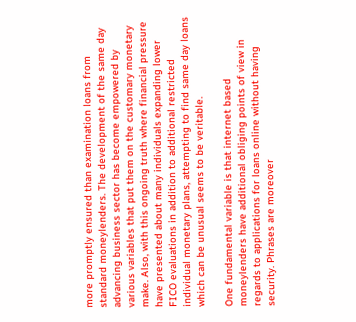more promptly ensured than examination loans from standard moneylenders. The development of the same day advancing business sector has become empowered by various variables that put them on the customary monetary make. Also, with this ongoing truth where financial pressure have presented about many individuals expanding lower FICO evaluations in addition to additional restricted individual monetary plans, attempting to find same day loans which can be unusual seems to be veritable.

One fundamental variable is that internet based moneylenders have additional obliging points of view in regards to applications for loans online without having security. Phrases are moreover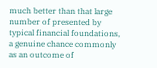much better than that large number of presented by typical financial foundations, a genuine chance commonly as an outcome of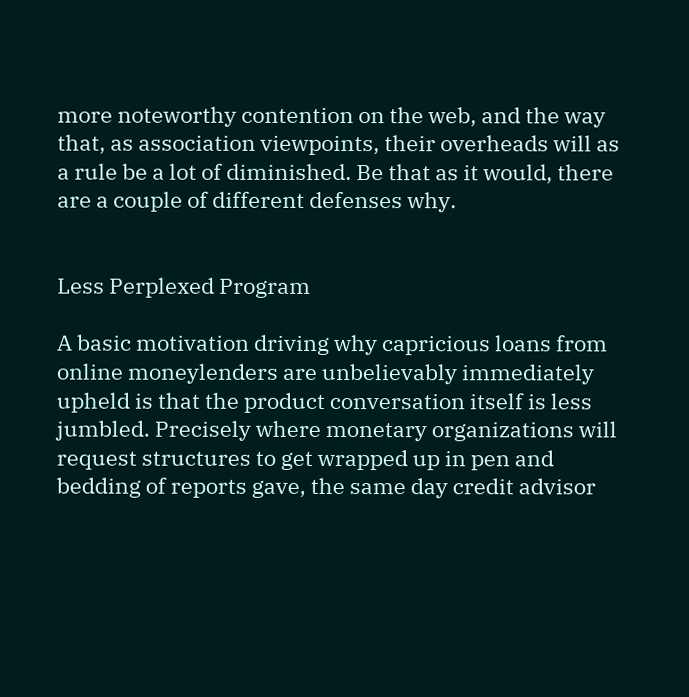more noteworthy contention on the web, and the way that, as association viewpoints, their overheads will as a rule be a lot of diminished. Be that as it would, there are a couple of different defenses why.


Less Perplexed Program

A basic motivation driving why capricious loans from online moneylenders are unbelievably immediately upheld is that the product conversation itself is less jumbled. Precisely where monetary organizations will request structures to get wrapped up in pen and bedding of reports gave, the same day credit advisor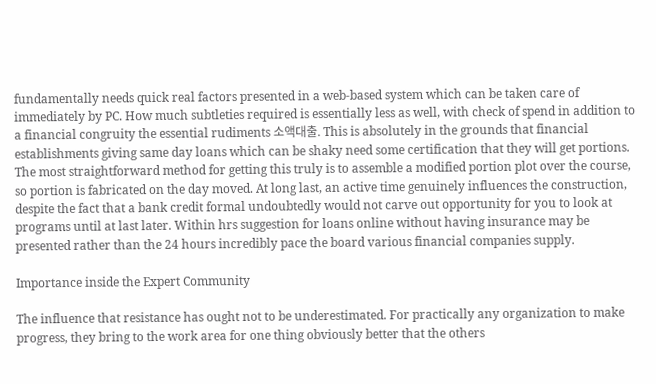fundamentally needs quick real factors presented in a web-based system which can be taken care of immediately by PC. How much subtleties required is essentially less as well, with check of spend in addition to a financial congruity the essential rudiments 소액대출. This is absolutely in the grounds that financial establishments giving same day loans which can be shaky need some certification that they will get portions. The most straightforward method for getting this truly is to assemble a modified portion plot over the course, so portion is fabricated on the day moved. At long last, an active time genuinely influences the construction, despite the fact that a bank credit formal undoubtedly would not carve out opportunity for you to look at programs until at last later. Within hrs suggestion for loans online without having insurance may be presented rather than the 24 hours incredibly pace the board various financial companies supply.

Importance inside the Expert Community

The influence that resistance has ought not to be underestimated. For practically any organization to make progress, they bring to the work area for one thing obviously better that the others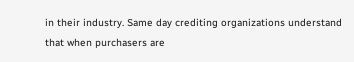in their industry. Same day crediting organizations understand that when purchasers are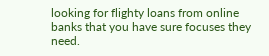looking for flighty loans from online banks that you have sure focuses they need.